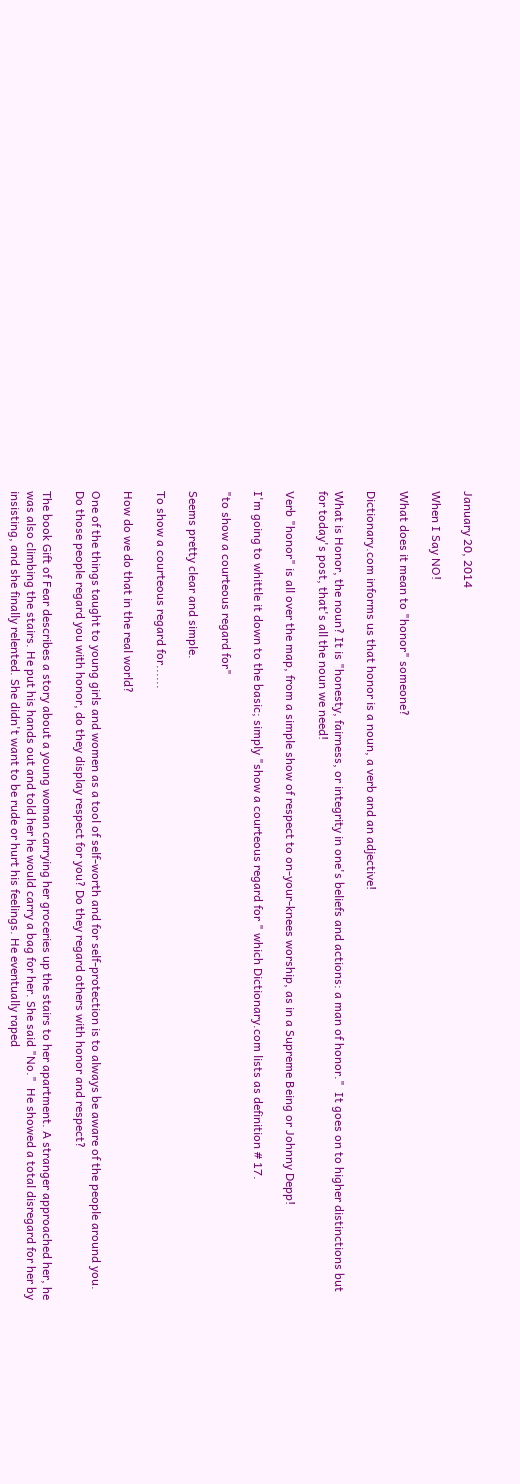January 20, 2014

When I Say NO!

What does it mean to "honor" someone?

Dictionary.com informs us that honor is a noun, a verb and an adjective!

What is Honor, the noun? It is "honesty, fairness, or integrity in one's beliefs and actions: a man of honor."  It goes on to higher distinctions but for today's post, that's all the noun we need!

Verb "honor" is all over the map, from a simple show of respect to on-your-knees worship, as in a Supreme Being or Johnny Depp!

I'm going to whittle it down to the basic; simply "show a courteous regard for " which Dictionary.com lists as definition # 17.

"to show a courteous regard for"

Seems pretty clear and simple.

To show a courteous regard for......

How do we do that in the real world?

One of the things taught to young girls and women as a tool of self-worth and for self-protection is to always be aware of the people around you. Do those people regard you with honor, do they display respect for you? Do they regard others with honor and respect?

The book Gift of Fear describes a story about a young woman carrying her groceries up the stairs to her apartment. A stranger approached her, he was also climbing the stairs. He put his hands out and told her he would carry a bag for her. She said "No."  He showed a total disregard for her by insisting, and she finally relented. She didn't want to be rude or hurt his feelings. He eventually raped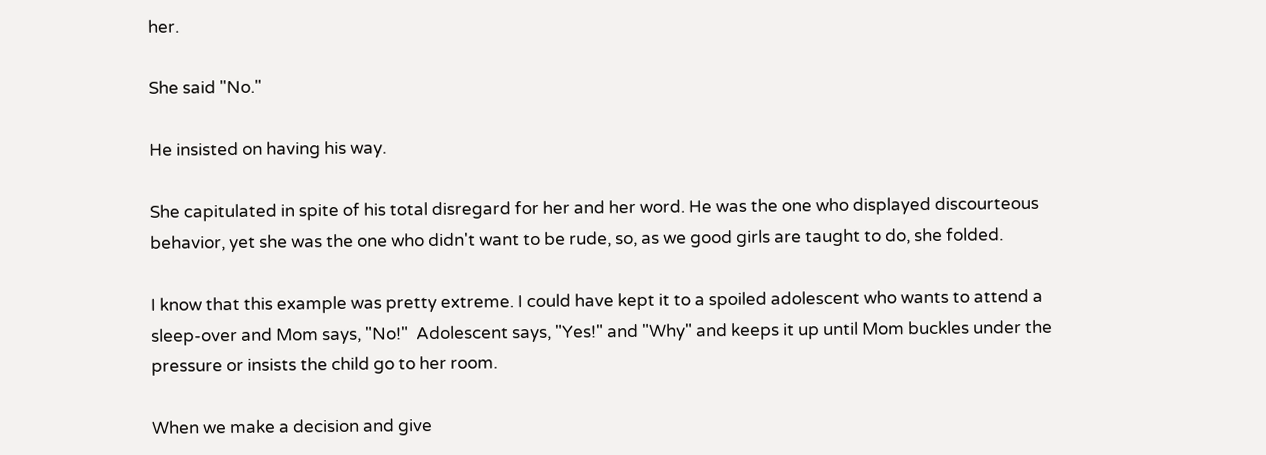her.

She said "No."

He insisted on having his way.

She capitulated in spite of his total disregard for her and her word. He was the one who displayed discourteous behavior, yet she was the one who didn't want to be rude, so, as we good girls are taught to do, she folded.

I know that this example was pretty extreme. I could have kept it to a spoiled adolescent who wants to attend a sleep-over and Mom says, "No!"  Adolescent says, "Yes!" and "Why" and keeps it up until Mom buckles under the pressure or insists the child go to her room.

When we make a decision and give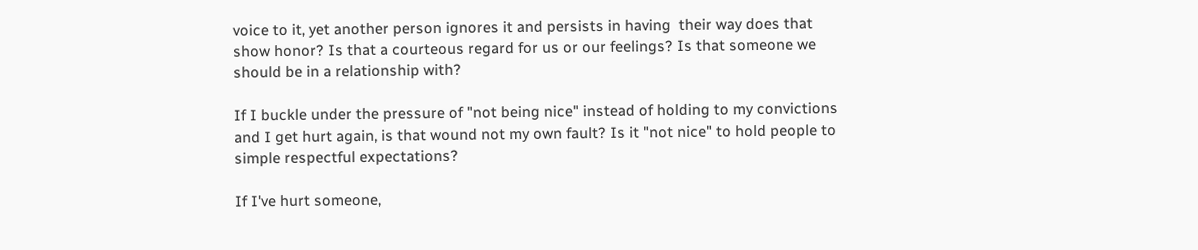voice to it, yet another person ignores it and persists in having  their way does that show honor? Is that a courteous regard for us or our feelings? Is that someone we should be in a relationship with?

If I buckle under the pressure of "not being nice" instead of holding to my convictions and I get hurt again, is that wound not my own fault? Is it "not nice" to hold people to simple respectful expectations?

If I've hurt someone,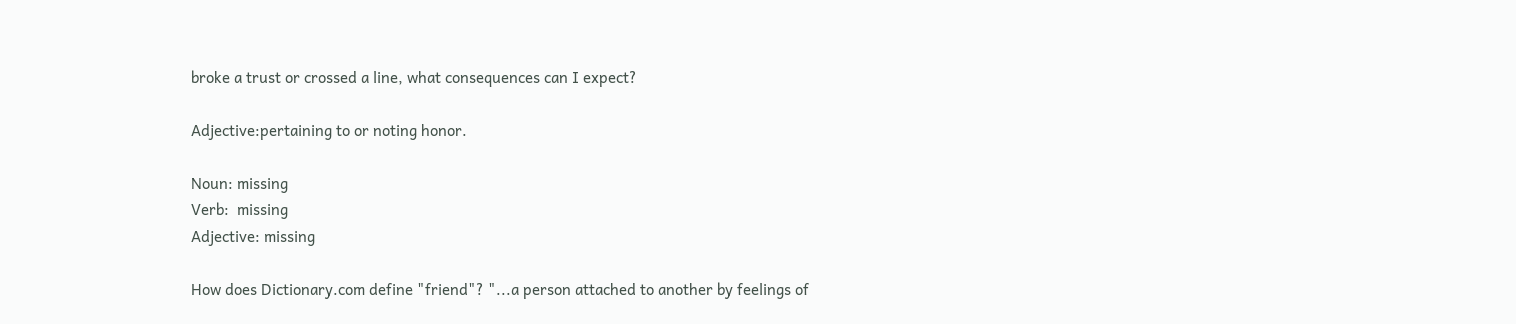broke a trust or crossed a line, what consequences can I expect?

Adjective:pertaining to or noting honor.

Noun: missing
Verb:  missing
Adjective: missing

How does Dictionary.com define "friend"? "...a person attached to another by feelings of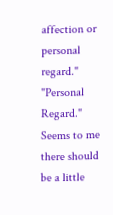affection or personal regard."  "Personal Regard."  Seems to me there should be a little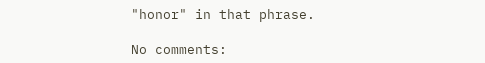"honor" in that phrase.

No comments: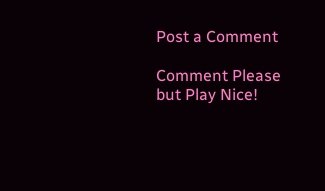Post a Comment

Comment Please but Play Nice!